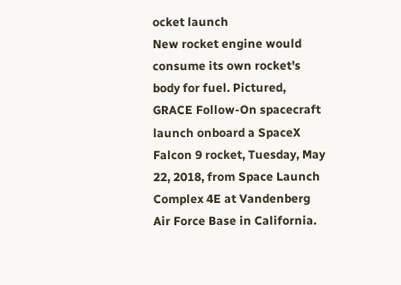ocket launch
New rocket engine would consume its own rocket's body for fuel. Pictured, GRACE Follow-On spacecraft launch onboard a SpaceX Falcon 9 rocket, Tuesday, May 22, 2018, from Space Launch Complex 4E at Vandenberg Air Force Base in California.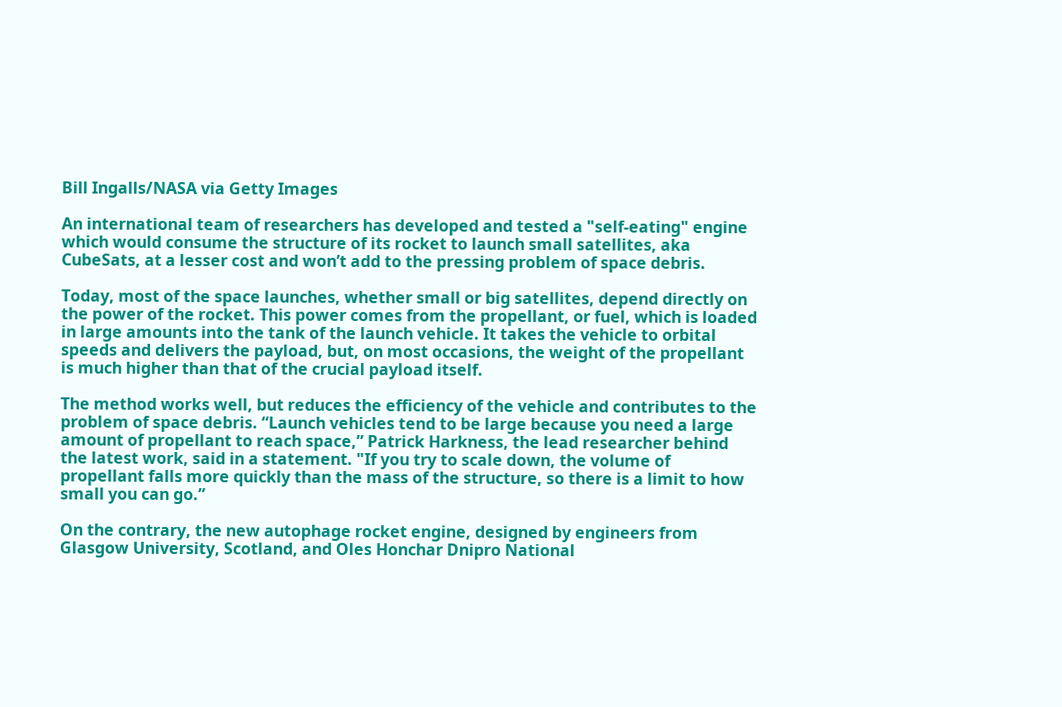Bill Ingalls/NASA via Getty Images

An international team of researchers has developed and tested a "self-eating" engine which would consume the structure of its rocket to launch small satellites, aka CubeSats, at a lesser cost and won’t add to the pressing problem of space debris.

Today, most of the space launches, whether small or big satellites, depend directly on the power of the rocket. This power comes from the propellant, or fuel, which is loaded in large amounts into the tank of the launch vehicle. It takes the vehicle to orbital speeds and delivers the payload, but, on most occasions, the weight of the propellant is much higher than that of the crucial payload itself.

The method works well, but reduces the efficiency of the vehicle and contributes to the problem of space debris. “Launch vehicles tend to be large because you need a large amount of propellant to reach space,” Patrick Harkness, the lead researcher behind the latest work, said in a statement. "If you try to scale down, the volume of propellant falls more quickly than the mass of the structure, so there is a limit to how small you can go.”

On the contrary, the new autophage rocket engine, designed by engineers from Glasgow University, Scotland, and Oles Honchar Dnipro National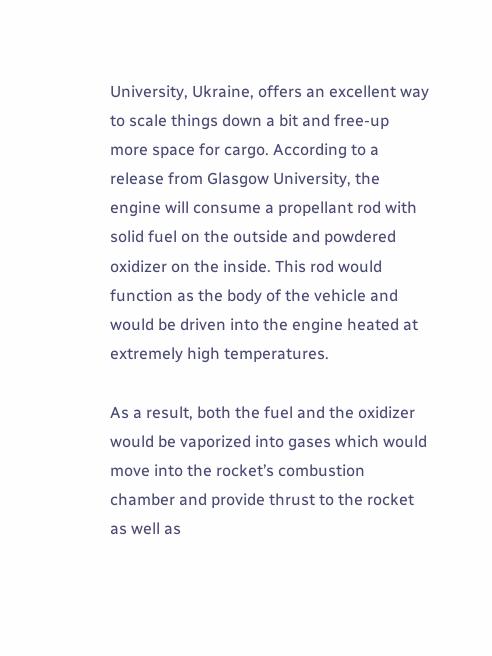University, Ukraine, offers an excellent way to scale things down a bit and free-up more space for cargo. According to a release from Glasgow University, the engine will consume a propellant rod with solid fuel on the outside and powdered oxidizer on the inside. This rod would function as the body of the vehicle and would be driven into the engine heated at extremely high temperatures.

As a result, both the fuel and the oxidizer would be vaporized into gases which would move into the rocket’s combustion chamber and provide thrust to the rocket as well as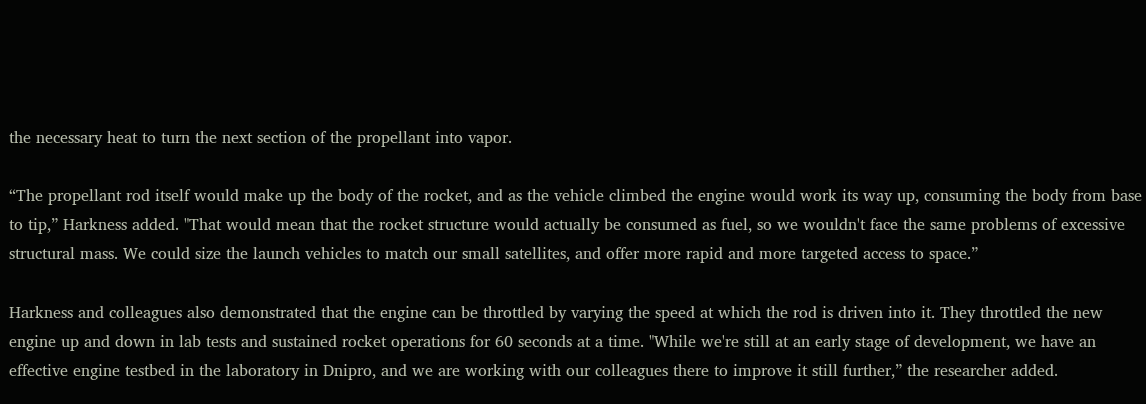the necessary heat to turn the next section of the propellant into vapor.

“The propellant rod itself would make up the body of the rocket, and as the vehicle climbed the engine would work its way up, consuming the body from base to tip,” Harkness added. "That would mean that the rocket structure would actually be consumed as fuel, so we wouldn't face the same problems of excessive structural mass. We could size the launch vehicles to match our small satellites, and offer more rapid and more targeted access to space.”

Harkness and colleagues also demonstrated that the engine can be throttled by varying the speed at which the rod is driven into it. They throttled the new engine up and down in lab tests and sustained rocket operations for 60 seconds at a time. "While we're still at an early stage of development, we have an effective engine testbed in the laboratory in Dnipro, and we are working with our colleagues there to improve it still further,” the researcher added.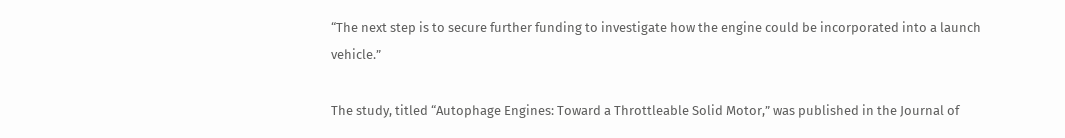“The next step is to secure further funding to investigate how the engine could be incorporated into a launch vehicle.”

The study, titled “Autophage Engines: Toward a Throttleable Solid Motor,” was published in the Journal of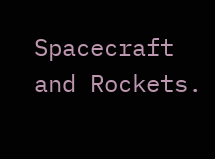Spacecraft and Rockets.